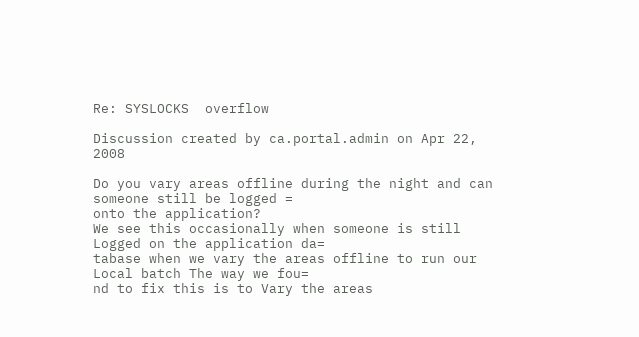Re: SYSLOCKS  overflow

Discussion created by ca.portal.admin on Apr 22, 2008

Do you vary areas offline during the night and can someone still be logged =
onto the application?
We see this occasionally when someone is still Logged on the application da=
tabase when we vary the areas offline to run our Local batch The way we fou=
nd to fix this is to Vary the areas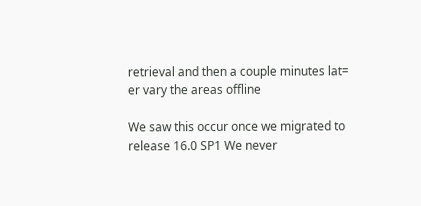retrieval and then a couple minutes lat=
er vary the areas offline

We saw this occur once we migrated to release 16.0 SP1 We never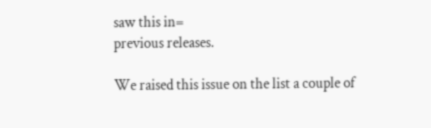saw this in=
previous releases.

We raised this issue on the list a couple of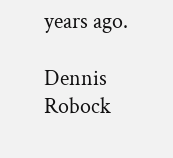years ago.

Dennis Robock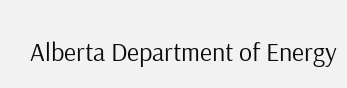Alberta Department of Energy